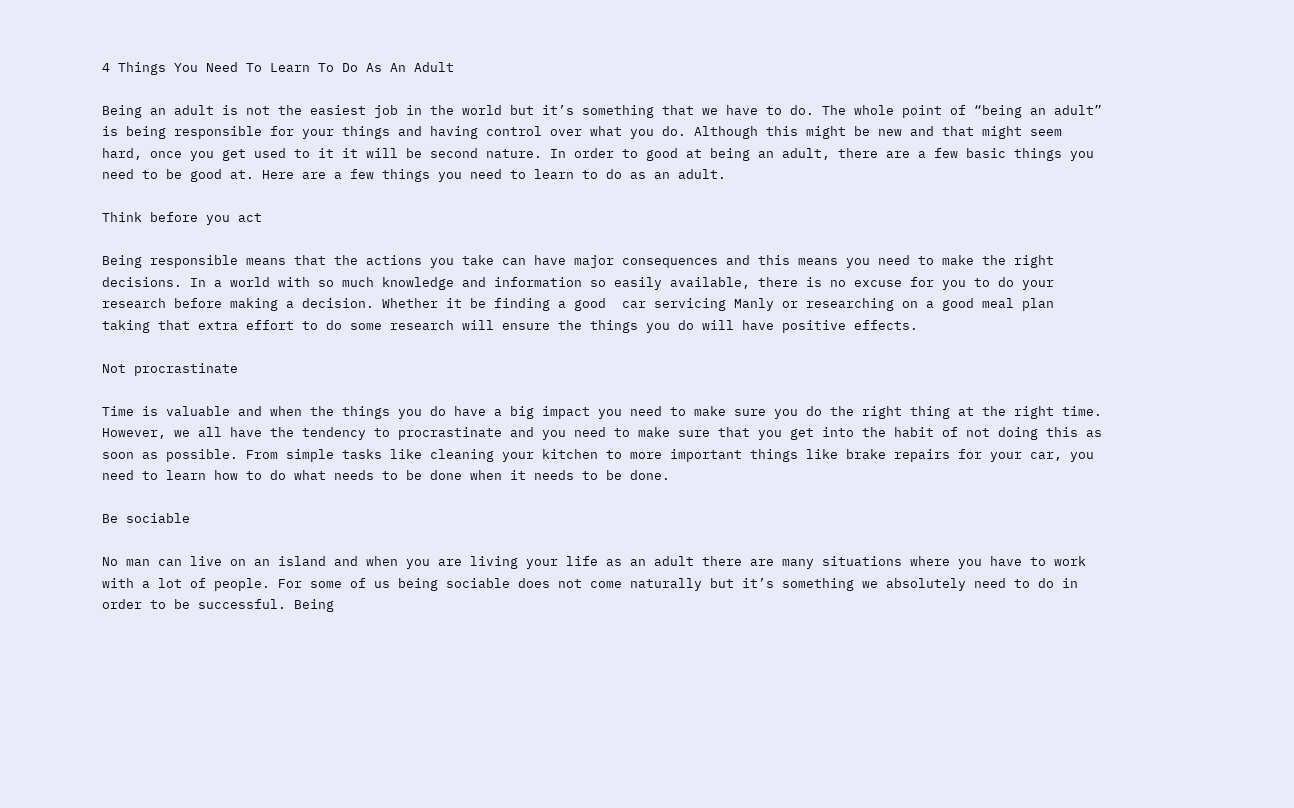4 Things You Need To Learn To Do As An Adult

Being an adult is not the easiest job in the world but it’s something that we have to do. The whole point of “being an adult” is being responsible for your things and having control over what you do. Although this might be new and that might seem hard, once you get used to it it will be second nature. In order to good at being an adult, there are a few basic things you need to be good at. Here are a few things you need to learn to do as an adult.

Think before you act

Being responsible means that the actions you take can have major consequences and this means you need to make the right decisions. In a world with so much knowledge and information so easily available, there is no excuse for you to do your research before making a decision. Whether it be finding a good  car servicing Manly or researching on a good meal plan taking that extra effort to do some research will ensure the things you do will have positive effects.

Not procrastinate

Time is valuable and when the things you do have a big impact you need to make sure you do the right thing at the right time. However, we all have the tendency to procrastinate and you need to make sure that you get into the habit of not doing this as soon as possible. From simple tasks like cleaning your kitchen to more important things like brake repairs for your car, you need to learn how to do what needs to be done when it needs to be done.

Be sociable

No man can live on an island and when you are living your life as an adult there are many situations where you have to work with a lot of people. For some of us being sociable does not come naturally but it’s something we absolutely need to do in order to be successful. Being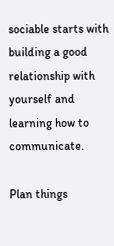sociable starts with building a good relationship with yourself and learning how to communicate.

Plan things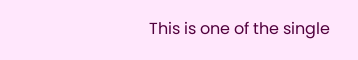This is one of the single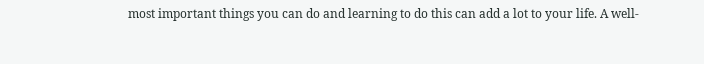most important things you can do and learning to do this can add a lot to your life. A well-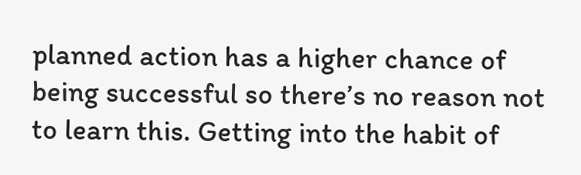planned action has a higher chance of being successful so there’s no reason not to learn this. Getting into the habit of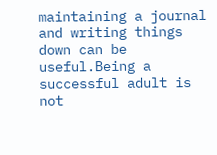maintaining a journal and writing things down can be useful.Being a successful adult is not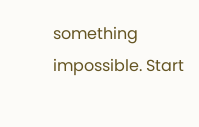something impossible. Start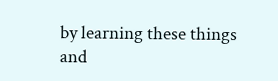by learning these things and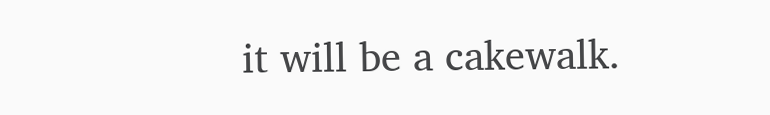it will be a cakewalk.